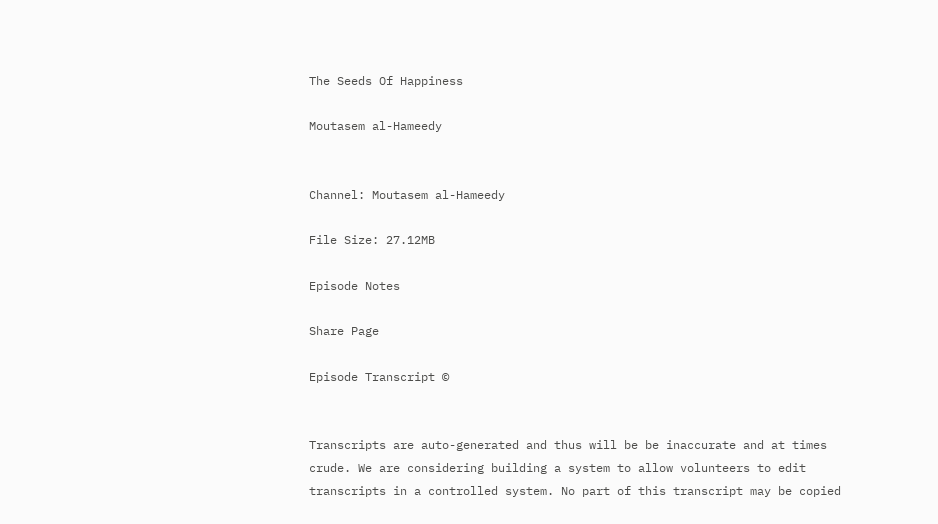The Seeds Of Happiness

Moutasem al-Hameedy


Channel: Moutasem al-Hameedy

File Size: 27.12MB

Episode Notes

Share Page

Episode Transcript ©


Transcripts are auto-generated and thus will be be inaccurate and at times crude. We are considering building a system to allow volunteers to edit transcripts in a controlled system. No part of this transcript may be copied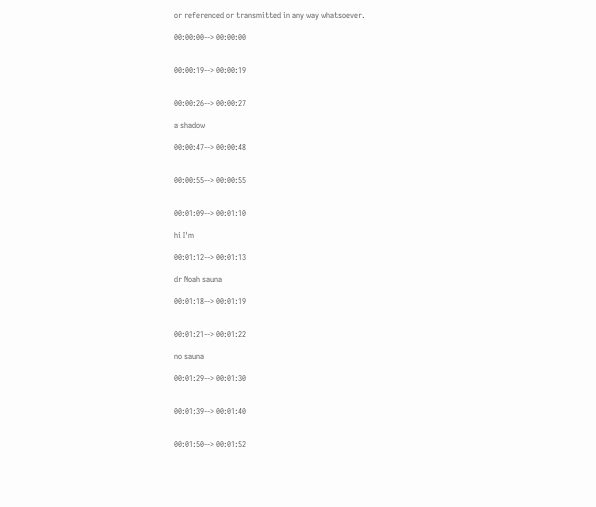or referenced or transmitted in any way whatsoever.

00:00:00--> 00:00:00


00:00:19--> 00:00:19


00:00:26--> 00:00:27

a shadow

00:00:47--> 00:00:48


00:00:55--> 00:00:55


00:01:09--> 00:01:10

hi I'm

00:01:12--> 00:01:13

dr Noah sauna

00:01:18--> 00:01:19


00:01:21--> 00:01:22

no sauna

00:01:29--> 00:01:30


00:01:39--> 00:01:40


00:01:50--> 00:01:52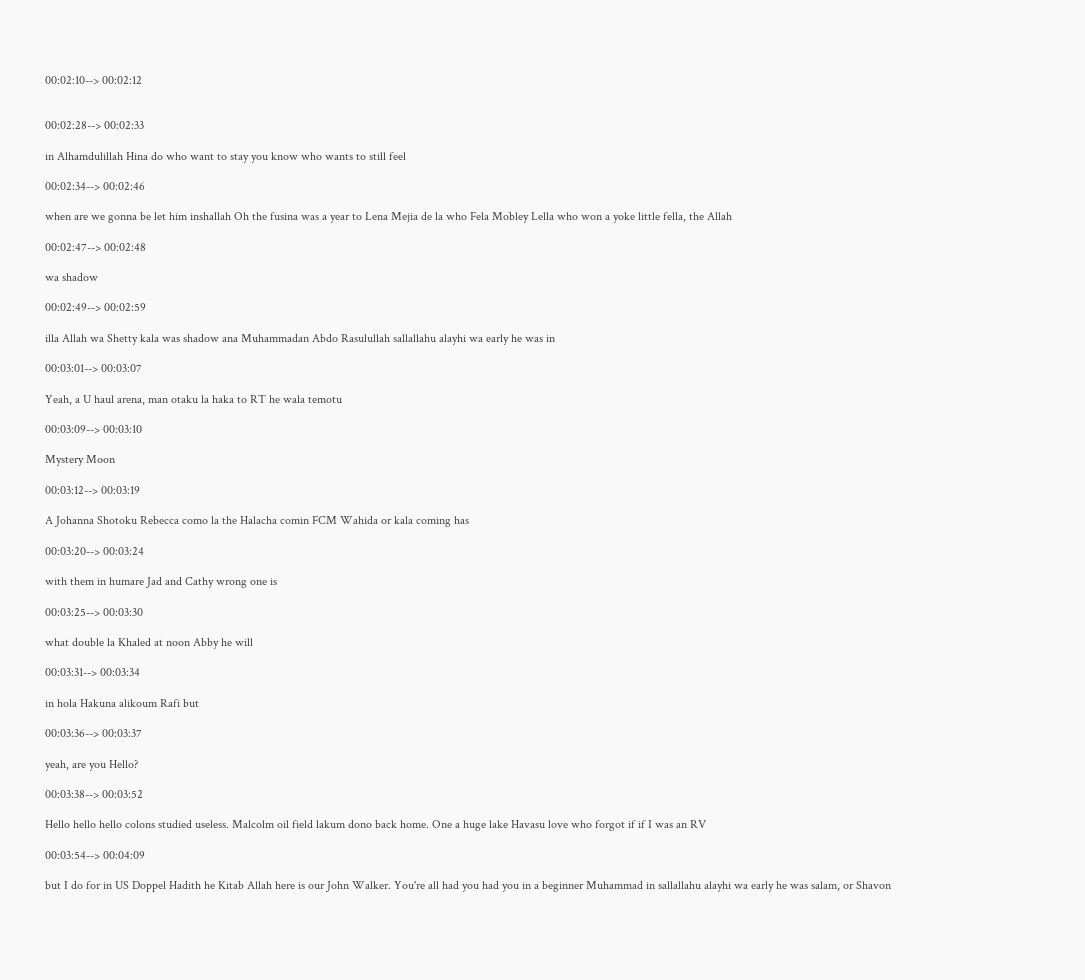00:02:10--> 00:02:12


00:02:28--> 00:02:33

in Alhamdulillah Hina do who want to stay you know who wants to still feel

00:02:34--> 00:02:46

when are we gonna be let him inshallah Oh the fusina was a year to Lena Mejia de la who Fela Mobley Lella who won a yoke little fella, the Allah

00:02:47--> 00:02:48

wa shadow

00:02:49--> 00:02:59

illa Allah wa Shetty kala was shadow ana Muhammadan Abdo Rasulullah sallallahu alayhi wa early he was in

00:03:01--> 00:03:07

Yeah, a U haul arena, man otaku la haka to RT he wala temotu

00:03:09--> 00:03:10

Mystery Moon

00:03:12--> 00:03:19

A Johanna Shotoku Rebecca como la the Halacha comin FCM Wahida or kala coming has

00:03:20--> 00:03:24

with them in humare Jad and Cathy wrong one is

00:03:25--> 00:03:30

what double la Khaled at noon Abby he will

00:03:31--> 00:03:34

in hola Hakuna alikoum Rafi but

00:03:36--> 00:03:37

yeah, are you Hello?

00:03:38--> 00:03:52

Hello hello hello colons studied useless. Malcolm oil field lakum dono back home. One a huge lake Havasu love who forgot if if I was an RV

00:03:54--> 00:04:09

but I do for in US Doppel Hadith he Kitab Allah here is our John Walker. You're all had you had you in a beginner Muhammad in sallallahu alayhi wa early he was salam, or Shavon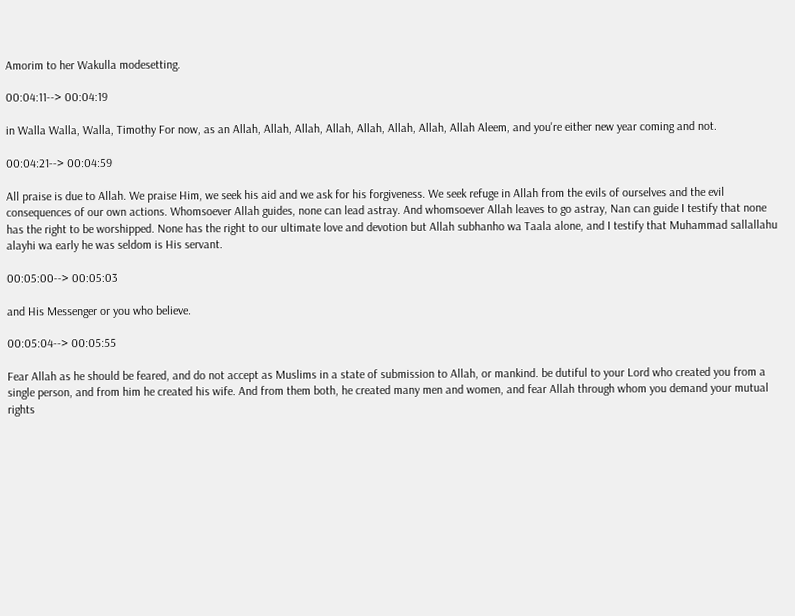Amorim to her Wakulla modesetting.

00:04:11--> 00:04:19

in Walla Walla, Walla, Timothy For now, as an Allah, Allah, Allah, Allah, Allah, Allah, Allah, Allah Aleem, and you're either new year coming and not.

00:04:21--> 00:04:59

All praise is due to Allah. We praise Him, we seek his aid and we ask for his forgiveness. We seek refuge in Allah from the evils of ourselves and the evil consequences of our own actions. Whomsoever Allah guides, none can lead astray. And whomsoever Allah leaves to go astray, Nan can guide I testify that none has the right to be worshipped. None has the right to our ultimate love and devotion but Allah subhanho wa Taala alone, and I testify that Muhammad sallallahu alayhi wa early he was seldom is His servant.

00:05:00--> 00:05:03

and His Messenger or you who believe.

00:05:04--> 00:05:55

Fear Allah as he should be feared, and do not accept as Muslims in a state of submission to Allah, or mankind. be dutiful to your Lord who created you from a single person, and from him he created his wife. And from them both, he created many men and women, and fear Allah through whom you demand your mutual rights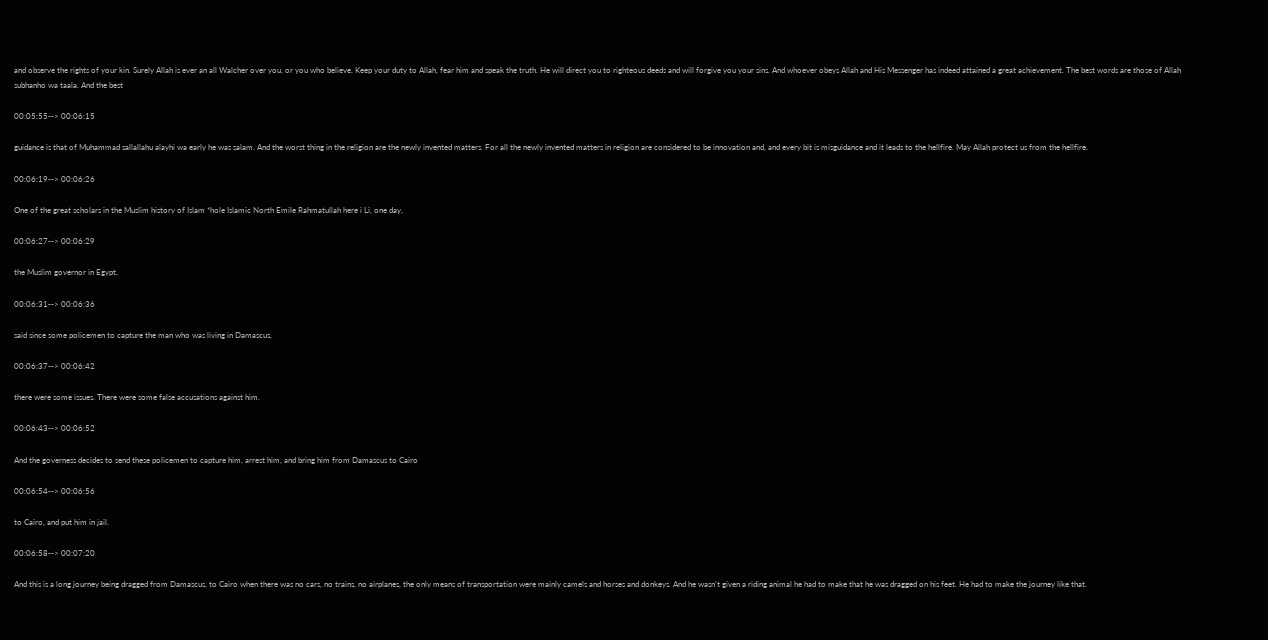and observe the rights of your kin. Surely Allah is ever an all Walcher over you, or you who believe. Keep your duty to Allah, fear him and speak the truth. He will direct you to righteous deeds and will forgive you your sins. And whoever obeys Allah and His Messenger has indeed attained a great achievement. The best words are those of Allah subhanho wa taala. And the best

00:05:55--> 00:06:15

guidance is that of Muhammad sallallahu alayhi wa early he was salam. And the worst thing in the religion are the newly invented matters. For all the newly invented matters in religion are considered to be innovation and, and every bit is misguidance and it leads to the hellfire. May Allah protect us from the hellfire.

00:06:19--> 00:06:26

One of the great scholars in the Muslim history of Islam *hole Islamic North Emile Rahmatullah here i Li, one day,

00:06:27--> 00:06:29

the Muslim governor in Egypt,

00:06:31--> 00:06:36

said since some policemen to capture the man who was living in Damascus,

00:06:37--> 00:06:42

there were some issues. There were some false accusations against him.

00:06:43--> 00:06:52

And the governess decides to send these policemen to capture him, arrest him, and bring him from Damascus to Cairo

00:06:54--> 00:06:56

to Cairo, and put him in jail.

00:06:58--> 00:07:20

And this is a long journey being dragged from Damascus, to Cairo when there was no cars, no trains, no airplanes, the only means of transportation were mainly camels and horses and donkeys. And he wasn't given a riding animal he had to make that he was dragged on his feet. He had to make the journey like that.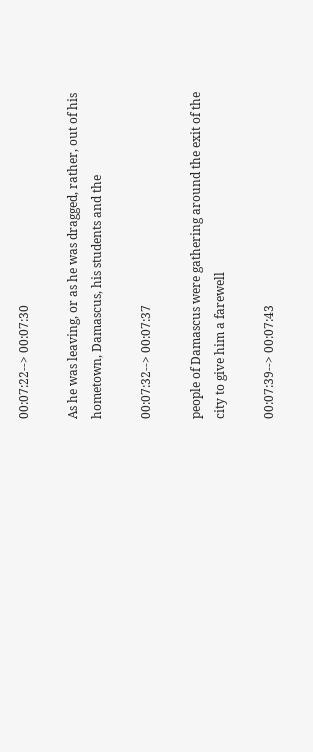00:07:22--> 00:07:30

As he was leaving, or as he was dragged, rather, out of his hometown, Damascus, his students and the

00:07:32--> 00:07:37

people of Damascus were gathering around the exit of the city to give him a farewell

00:07:39--> 00:07:43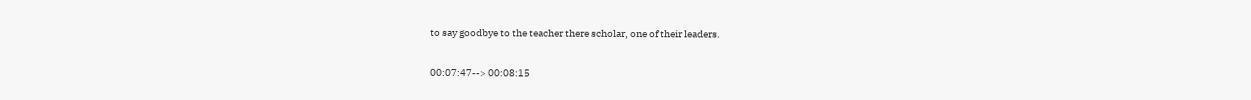to say goodbye to the teacher there scholar, one of their leaders.

00:07:47--> 00:08:15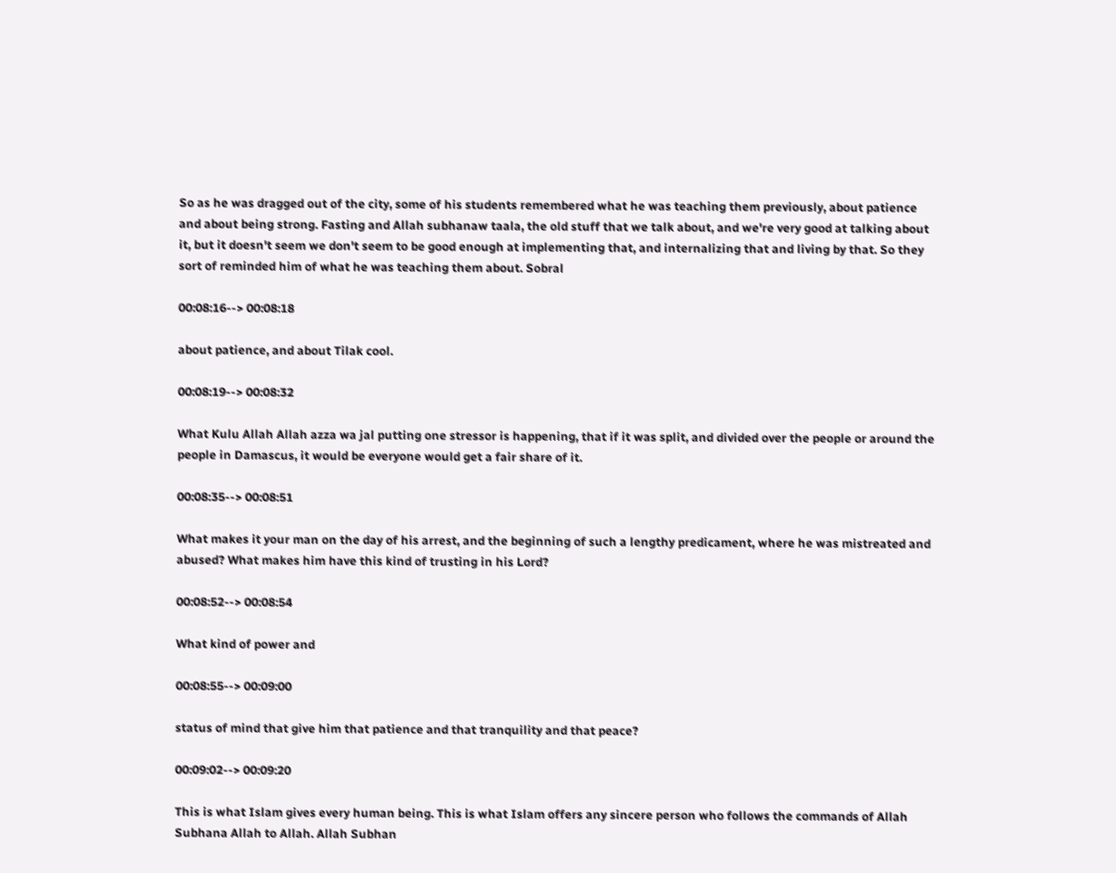So as he was dragged out of the city, some of his students remembered what he was teaching them previously, about patience and about being strong. Fasting and Allah subhanaw taala, the old stuff that we talk about, and we're very good at talking about it, but it doesn't seem we don't seem to be good enough at implementing that, and internalizing that and living by that. So they sort of reminded him of what he was teaching them about. Sobral

00:08:16--> 00:08:18

about patience, and about Tilak cool.

00:08:19--> 00:08:32

What Kulu Allah Allah azza wa jal putting one stressor is happening, that if it was split, and divided over the people or around the people in Damascus, it would be everyone would get a fair share of it.

00:08:35--> 00:08:51

What makes it your man on the day of his arrest, and the beginning of such a lengthy predicament, where he was mistreated and abused? What makes him have this kind of trusting in his Lord?

00:08:52--> 00:08:54

What kind of power and

00:08:55--> 00:09:00

status of mind that give him that patience and that tranquility and that peace?

00:09:02--> 00:09:20

This is what Islam gives every human being. This is what Islam offers any sincere person who follows the commands of Allah Subhana Allah to Allah. Allah Subhan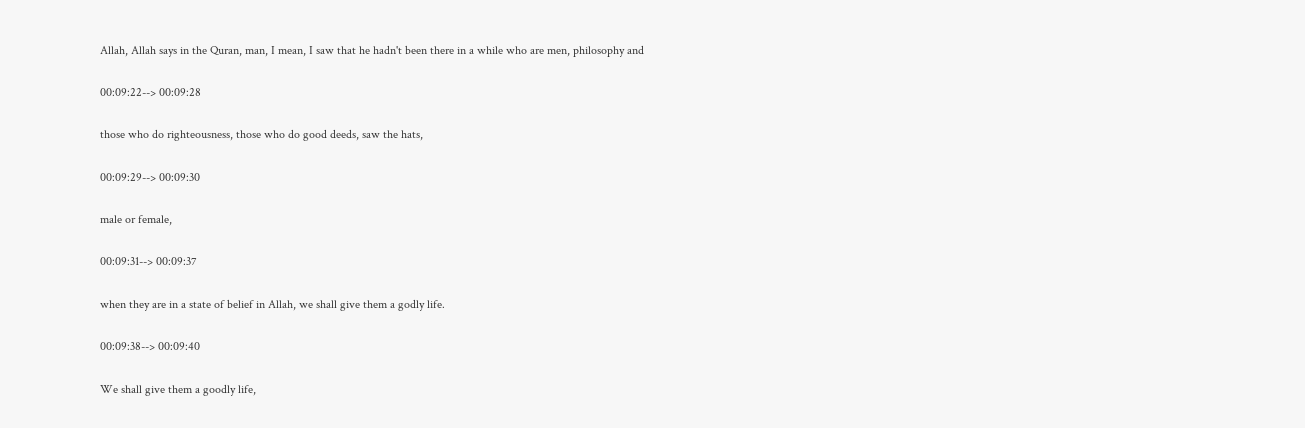Allah, Allah says in the Quran, man, I mean, I saw that he hadn't been there in a while who are men, philosophy and

00:09:22--> 00:09:28

those who do righteousness, those who do good deeds, saw the hats,

00:09:29--> 00:09:30

male or female,

00:09:31--> 00:09:37

when they are in a state of belief in Allah, we shall give them a godly life.

00:09:38--> 00:09:40

We shall give them a goodly life,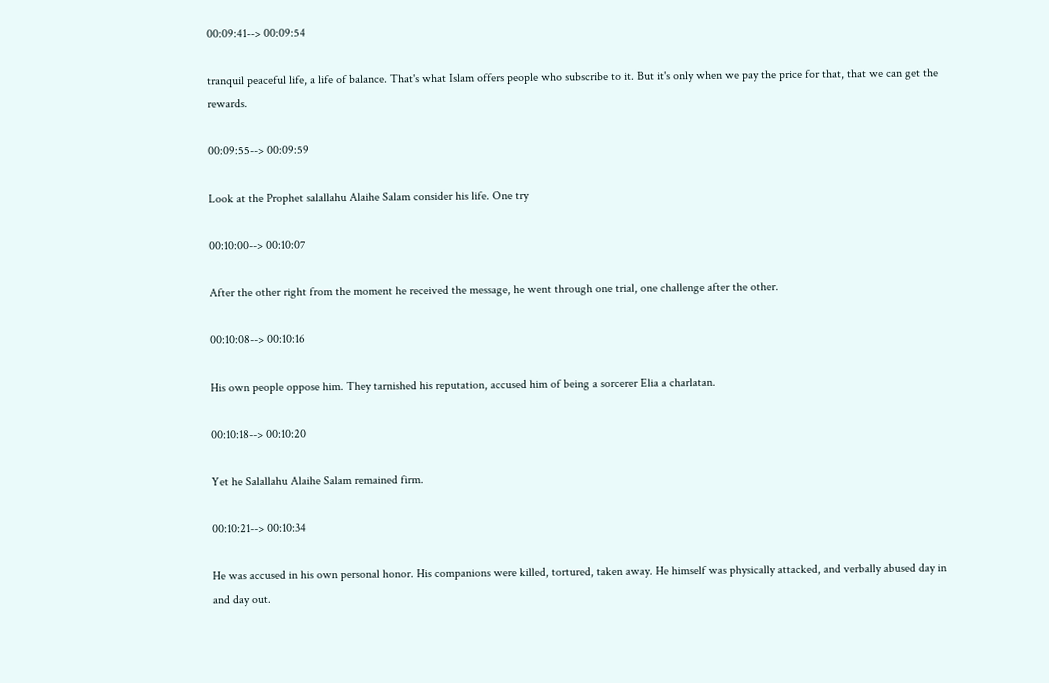00:09:41--> 00:09:54

tranquil peaceful life, a life of balance. That's what Islam offers people who subscribe to it. But it's only when we pay the price for that, that we can get the rewards.

00:09:55--> 00:09:59

Look at the Prophet salallahu Alaihe Salam consider his life. One try

00:10:00--> 00:10:07

After the other right from the moment he received the message, he went through one trial, one challenge after the other.

00:10:08--> 00:10:16

His own people oppose him. They tarnished his reputation, accused him of being a sorcerer Elia a charlatan.

00:10:18--> 00:10:20

Yet he Salallahu Alaihe Salam remained firm.

00:10:21--> 00:10:34

He was accused in his own personal honor. His companions were killed, tortured, taken away. He himself was physically attacked, and verbally abused day in and day out.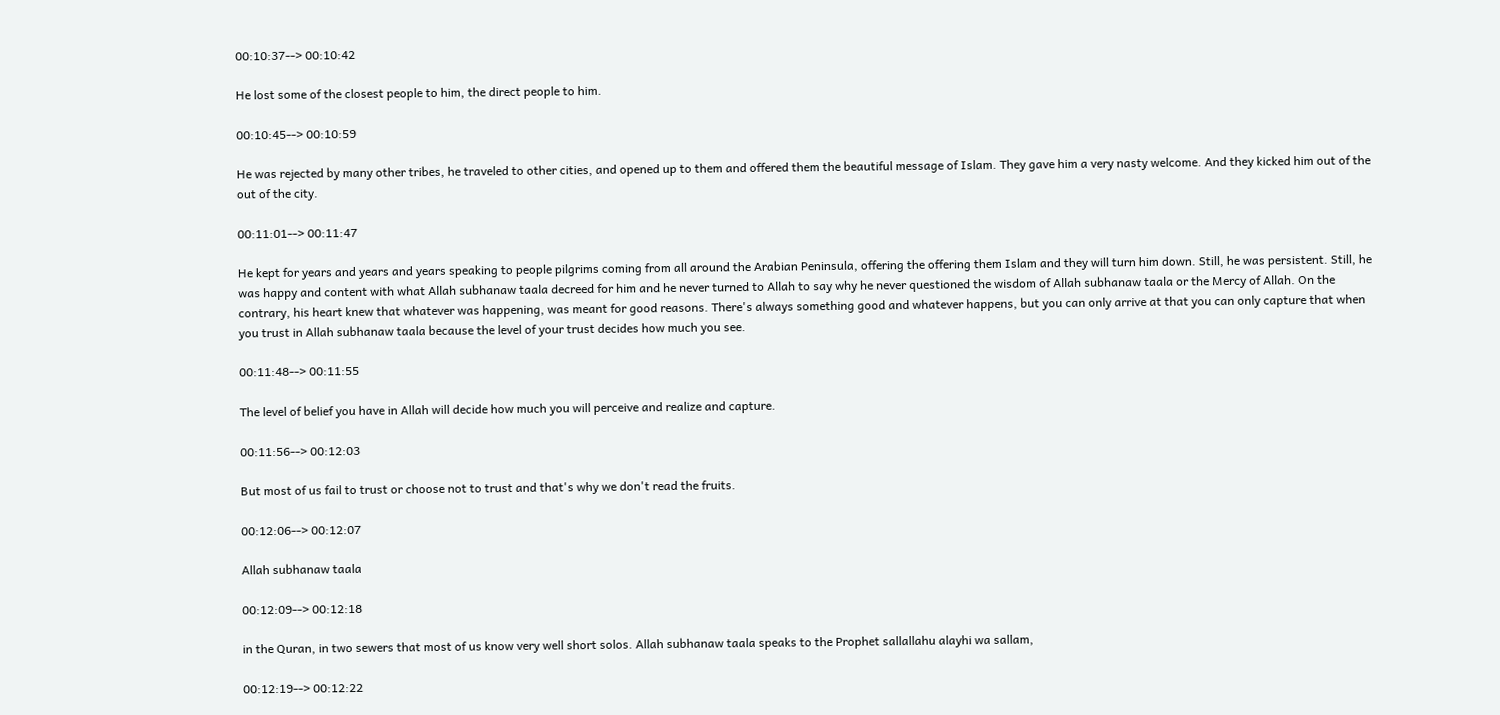00:10:37--> 00:10:42

He lost some of the closest people to him, the direct people to him.

00:10:45--> 00:10:59

He was rejected by many other tribes, he traveled to other cities, and opened up to them and offered them the beautiful message of Islam. They gave him a very nasty welcome. And they kicked him out of the out of the city.

00:11:01--> 00:11:47

He kept for years and years and years speaking to people pilgrims coming from all around the Arabian Peninsula, offering the offering them Islam and they will turn him down. Still, he was persistent. Still, he was happy and content with what Allah subhanaw taala decreed for him and he never turned to Allah to say why he never questioned the wisdom of Allah subhanaw taala or the Mercy of Allah. On the contrary, his heart knew that whatever was happening, was meant for good reasons. There's always something good and whatever happens, but you can only arrive at that you can only capture that when you trust in Allah subhanaw taala because the level of your trust decides how much you see.

00:11:48--> 00:11:55

The level of belief you have in Allah will decide how much you will perceive and realize and capture.

00:11:56--> 00:12:03

But most of us fail to trust or choose not to trust and that's why we don't read the fruits.

00:12:06--> 00:12:07

Allah subhanaw taala

00:12:09--> 00:12:18

in the Quran, in two sewers that most of us know very well short solos. Allah subhanaw taala speaks to the Prophet sallallahu alayhi wa sallam,

00:12:19--> 00:12:22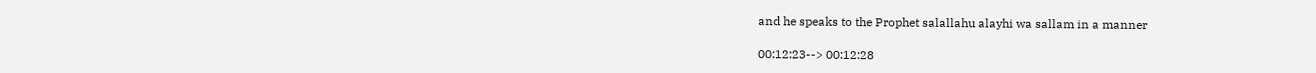and he speaks to the Prophet salallahu alayhi wa sallam in a manner

00:12:23--> 00:12:28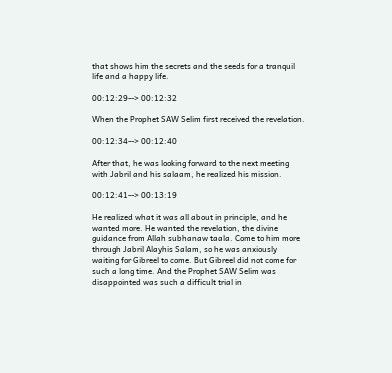that shows him the secrets and the seeds for a tranquil life and a happy life.

00:12:29--> 00:12:32

When the Prophet SAW Selim first received the revelation.

00:12:34--> 00:12:40

After that, he was looking forward to the next meeting with Jabril and his salaam, he realized his mission.

00:12:41--> 00:13:19

He realized what it was all about in principle, and he wanted more. He wanted the revelation, the divine guidance from Allah subhanaw taala. Come to him more through Jabril Alayhis Salam, so he was anxiously waiting for Gibreel to come. But Gibreel did not come for such a long time. And the Prophet SAW Selim was disappointed was such a difficult trial in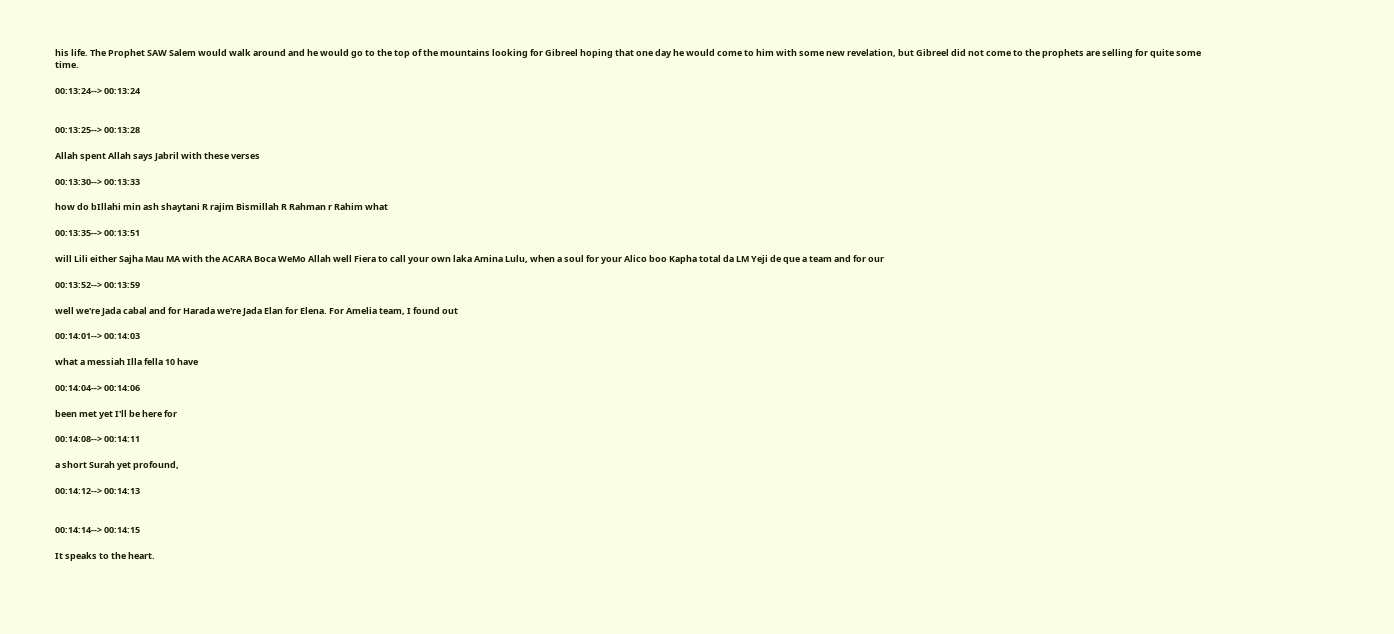his life. The Prophet SAW Salem would walk around and he would go to the top of the mountains looking for Gibreel hoping that one day he would come to him with some new revelation, but Gibreel did not come to the prophets are selling for quite some time.

00:13:24--> 00:13:24


00:13:25--> 00:13:28

Allah spent Allah says Jabril with these verses

00:13:30--> 00:13:33

how do bIllahi min ash shaytani R rajim Bismillah R Rahman r Rahim what

00:13:35--> 00:13:51

will Lili either Sajha Mau MA with the ACARA Boca WeMo Allah well Fiera to call your own laka Amina Lulu, when a soul for your Alico boo Kapha total da LM Yeji de que a team and for our

00:13:52--> 00:13:59

well we're Jada cabal and for Harada we're Jada Elan for Elena. For Amelia team, I found out

00:14:01--> 00:14:03

what a messiah Illa fella 10 have

00:14:04--> 00:14:06

been met yet I'll be here for

00:14:08--> 00:14:11

a short Surah yet profound,

00:14:12--> 00:14:13


00:14:14--> 00:14:15

It speaks to the heart.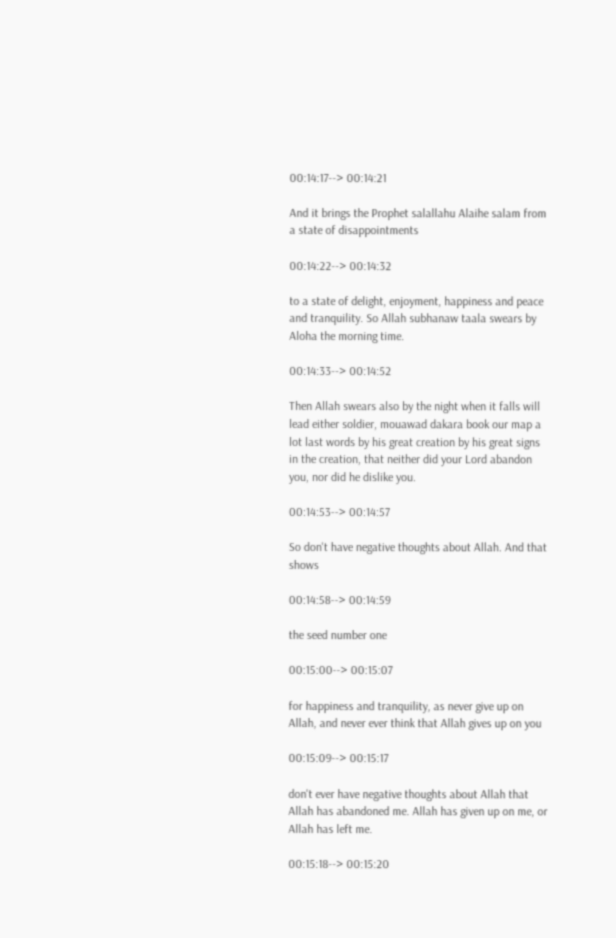00:14:17--> 00:14:21

And it brings the Prophet salallahu Alaihe salam from a state of disappointments

00:14:22--> 00:14:32

to a state of delight, enjoyment, happiness and peace and tranquility. So Allah subhanaw taala swears by Aloha the morning time.

00:14:33--> 00:14:52

Then Allah swears also by the night when it falls will lead either soldier, mouawad dakara book our map a lot last words by his great creation by his great signs in the creation, that neither did your Lord abandon you, nor did he dislike you.

00:14:53--> 00:14:57

So don't have negative thoughts about Allah. And that shows

00:14:58--> 00:14:59

the seed number one

00:15:00--> 00:15:07

for happiness and tranquility, as never give up on Allah, and never ever think that Allah gives up on you

00:15:09--> 00:15:17

don't ever have negative thoughts about Allah that Allah has abandoned me. Allah has given up on me, or Allah has left me.

00:15:18--> 00:15:20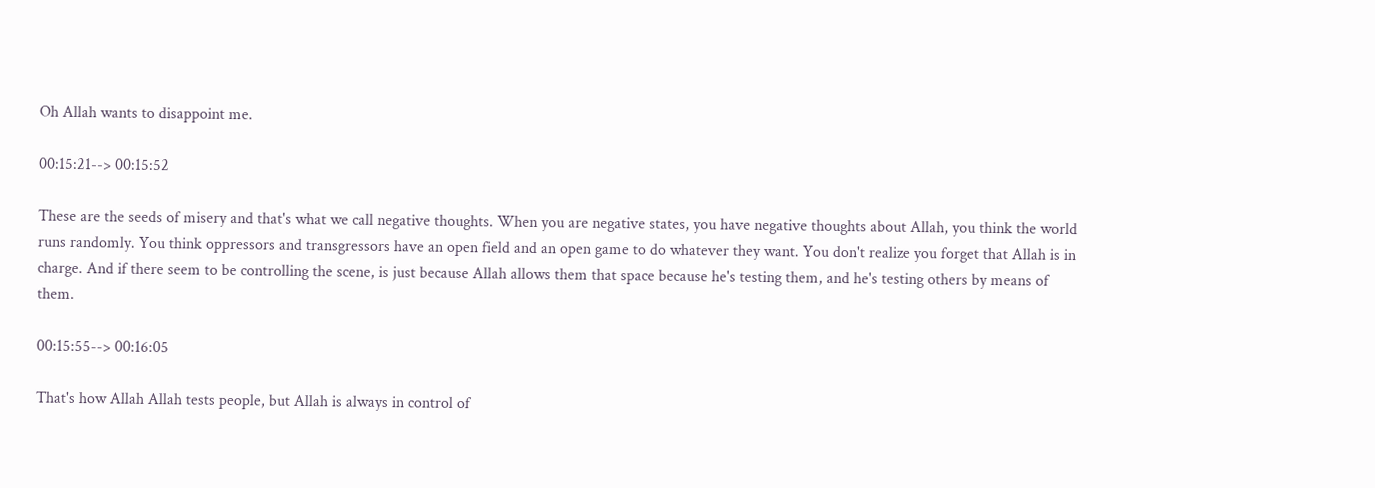Oh Allah wants to disappoint me.

00:15:21--> 00:15:52

These are the seeds of misery and that's what we call negative thoughts. When you are negative states, you have negative thoughts about Allah, you think the world runs randomly. You think oppressors and transgressors have an open field and an open game to do whatever they want. You don't realize you forget that Allah is in charge. And if there seem to be controlling the scene, is just because Allah allows them that space because he's testing them, and he's testing others by means of them.

00:15:55--> 00:16:05

That's how Allah Allah tests people, but Allah is always in control of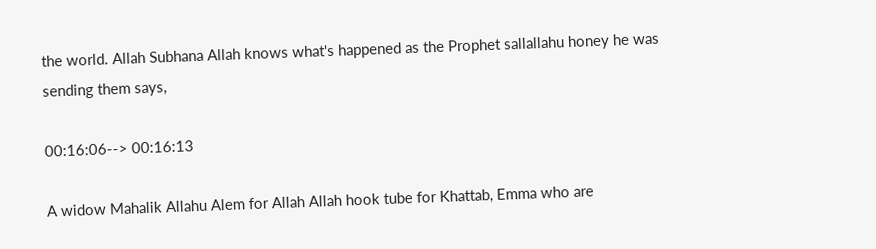the world. Allah Subhana Allah knows what's happened as the Prophet sallallahu honey he was sending them says,

00:16:06--> 00:16:13

A widow Mahalik Allahu Alem for Allah Allah hook tube for Khattab, Emma who are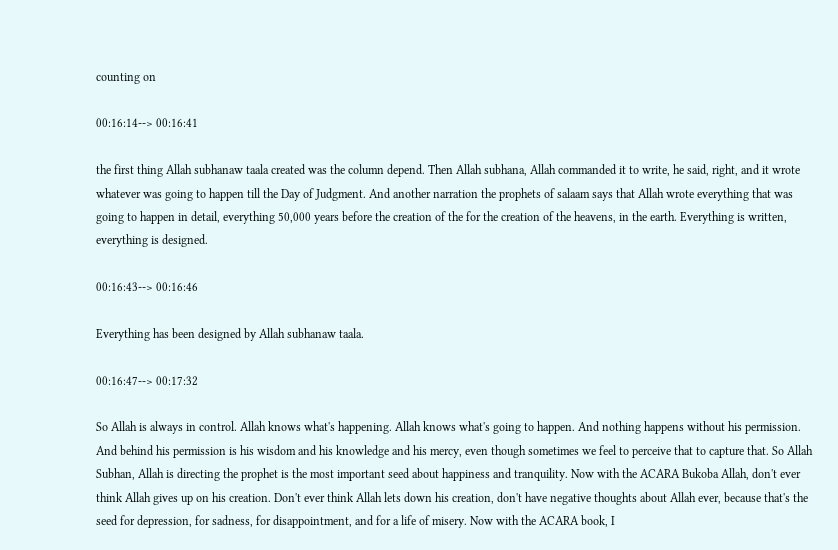counting on

00:16:14--> 00:16:41

the first thing Allah subhanaw taala created was the column depend. Then Allah subhana, Allah commanded it to write, he said, right, and it wrote whatever was going to happen till the Day of Judgment. And another narration the prophets of salaam says that Allah wrote everything that was going to happen in detail, everything 50,000 years before the creation of the for the creation of the heavens, in the earth. Everything is written, everything is designed.

00:16:43--> 00:16:46

Everything has been designed by Allah subhanaw taala.

00:16:47--> 00:17:32

So Allah is always in control. Allah knows what's happening. Allah knows what's going to happen. And nothing happens without his permission. And behind his permission is his wisdom and his knowledge and his mercy, even though sometimes we feel to perceive that to capture that. So Allah Subhan, Allah is directing the prophet is the most important seed about happiness and tranquility. Now with the ACARA Bukoba Allah, don't ever think Allah gives up on his creation. Don't ever think Allah lets down his creation, don't have negative thoughts about Allah ever, because that's the seed for depression, for sadness, for disappointment, and for a life of misery. Now with the ACARA book, I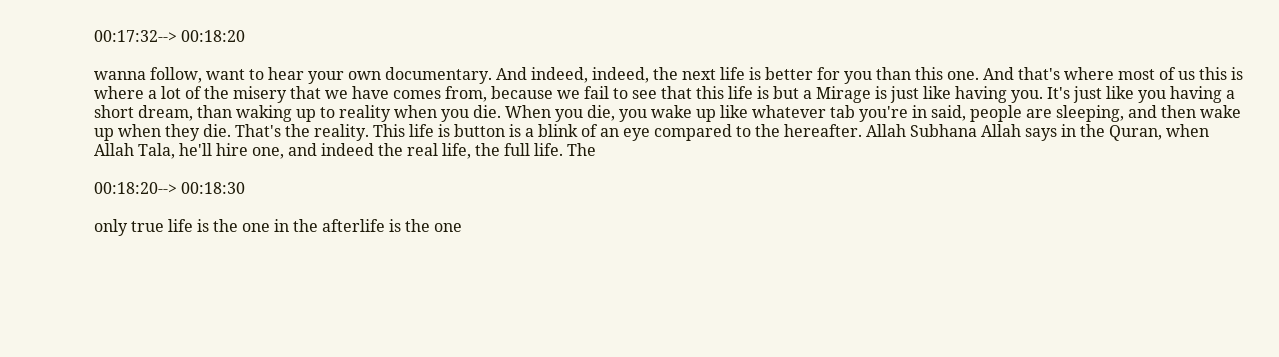00:17:32--> 00:18:20

wanna follow, want to hear your own documentary. And indeed, indeed, the next life is better for you than this one. And that's where most of us this is where a lot of the misery that we have comes from, because we fail to see that this life is but a Mirage is just like having you. It's just like you having a short dream, than waking up to reality when you die. When you die, you wake up like whatever tab you're in said, people are sleeping, and then wake up when they die. That's the reality. This life is button is a blink of an eye compared to the hereafter. Allah Subhana Allah says in the Quran, when Allah Tala, he'll hire one, and indeed the real life, the full life. The

00:18:20--> 00:18:30

only true life is the one in the afterlife is the one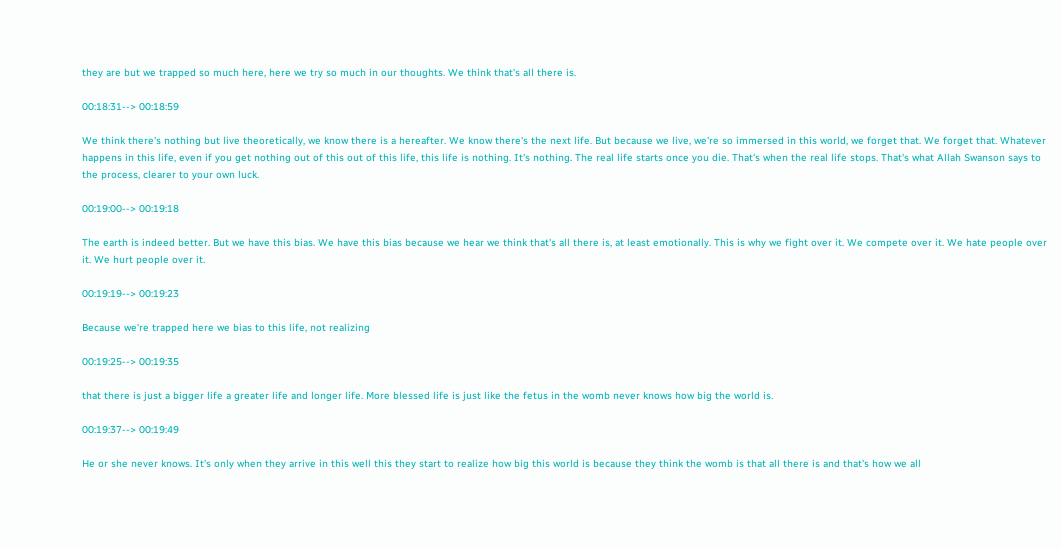they are but we trapped so much here, here we try so much in our thoughts. We think that's all there is.

00:18:31--> 00:18:59

We think there's nothing but live theoretically, we know there is a hereafter. We know there's the next life. But because we live, we're so immersed in this world, we forget that. We forget that. Whatever happens in this life, even if you get nothing out of this out of this life, this life is nothing. It's nothing. The real life starts once you die. That's when the real life stops. That's what Allah Swanson says to the process, clearer to your own luck.

00:19:00--> 00:19:18

The earth is indeed better. But we have this bias. We have this bias because we hear we think that's all there is, at least emotionally. This is why we fight over it. We compete over it. We hate people over it. We hurt people over it.

00:19:19--> 00:19:23

Because we're trapped here we bias to this life, not realizing

00:19:25--> 00:19:35

that there is just a bigger life a greater life and longer life. More blessed life is just like the fetus in the womb never knows how big the world is.

00:19:37--> 00:19:49

He or she never knows. It's only when they arrive in this well this they start to realize how big this world is because they think the womb is that all there is and that's how we all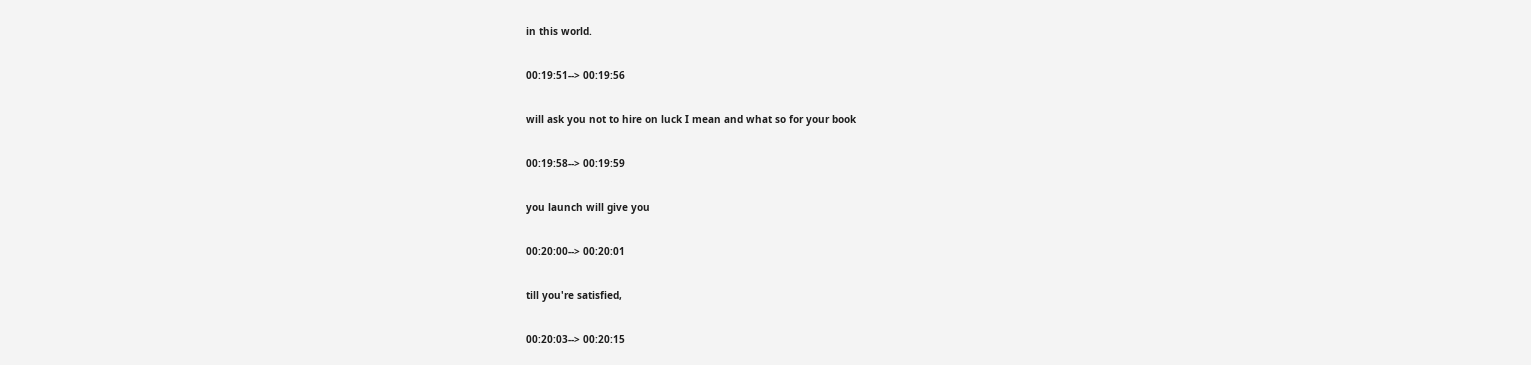in this world.

00:19:51--> 00:19:56

will ask you not to hire on luck I mean and what so for your book

00:19:58--> 00:19:59

you launch will give you

00:20:00--> 00:20:01

till you're satisfied,

00:20:03--> 00:20:15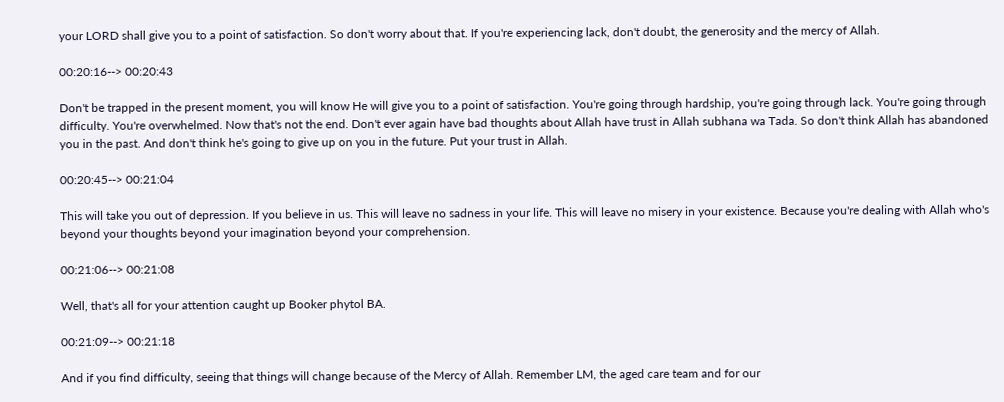your LORD shall give you to a point of satisfaction. So don't worry about that. If you're experiencing lack, don't doubt, the generosity and the mercy of Allah.

00:20:16--> 00:20:43

Don't be trapped in the present moment, you will know He will give you to a point of satisfaction. You're going through hardship, you're going through lack. You're going through difficulty. You're overwhelmed. Now that's not the end. Don't ever again have bad thoughts about Allah have trust in Allah subhana wa Tada. So don't think Allah has abandoned you in the past. And don't think he's going to give up on you in the future. Put your trust in Allah.

00:20:45--> 00:21:04

This will take you out of depression. If you believe in us. This will leave no sadness in your life. This will leave no misery in your existence. Because you're dealing with Allah who's beyond your thoughts beyond your imagination beyond your comprehension.

00:21:06--> 00:21:08

Well, that's all for your attention caught up Booker phytol BA.

00:21:09--> 00:21:18

And if you find difficulty, seeing that things will change because of the Mercy of Allah. Remember LM, the aged care team and for our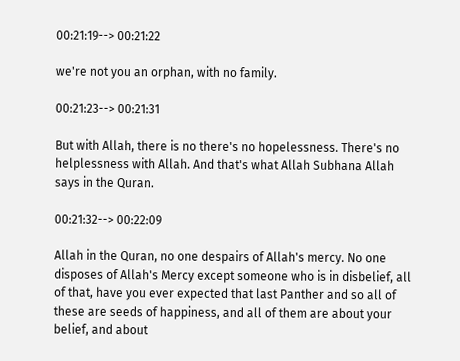00:21:19--> 00:21:22

we're not you an orphan, with no family.

00:21:23--> 00:21:31

But with Allah, there is no there's no hopelessness. There's no helplessness with Allah. And that's what Allah Subhana Allah says in the Quran.

00:21:32--> 00:22:09

Allah in the Quran, no one despairs of Allah's mercy. No one disposes of Allah's Mercy except someone who is in disbelief, all of that, have you ever expected that last Panther and so all of these are seeds of happiness, and all of them are about your belief, and about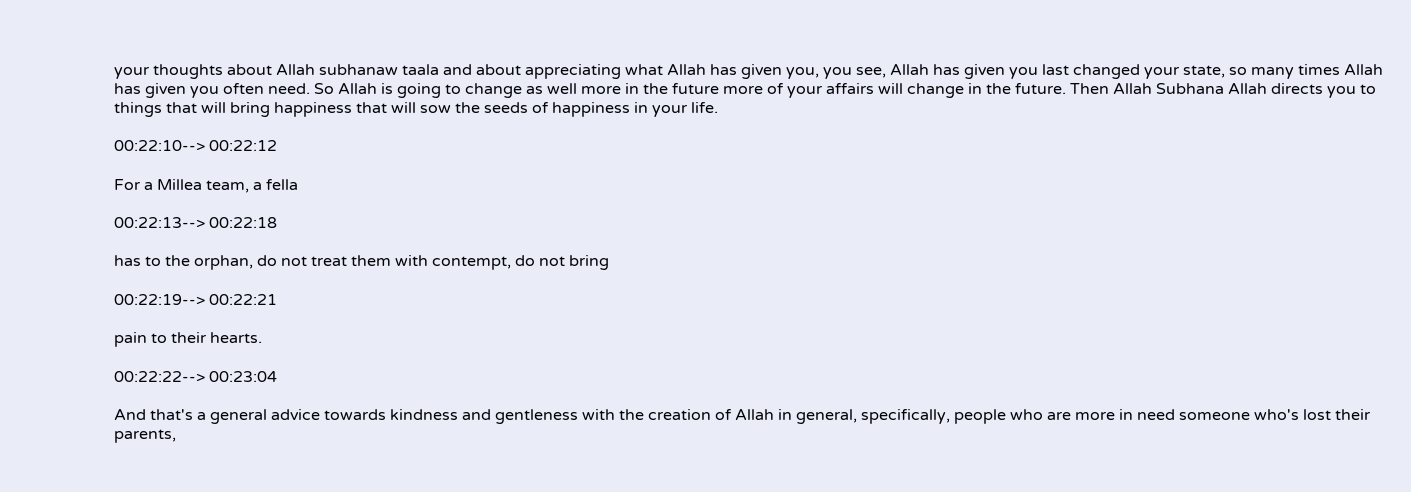your thoughts about Allah subhanaw taala and about appreciating what Allah has given you, you see, Allah has given you last changed your state, so many times Allah has given you often need. So Allah is going to change as well more in the future more of your affairs will change in the future. Then Allah Subhana Allah directs you to things that will bring happiness that will sow the seeds of happiness in your life.

00:22:10--> 00:22:12

For a Millea team, a fella

00:22:13--> 00:22:18

has to the orphan, do not treat them with contempt, do not bring

00:22:19--> 00:22:21

pain to their hearts.

00:22:22--> 00:23:04

And that's a general advice towards kindness and gentleness with the creation of Allah in general, specifically, people who are more in need someone who's lost their parents,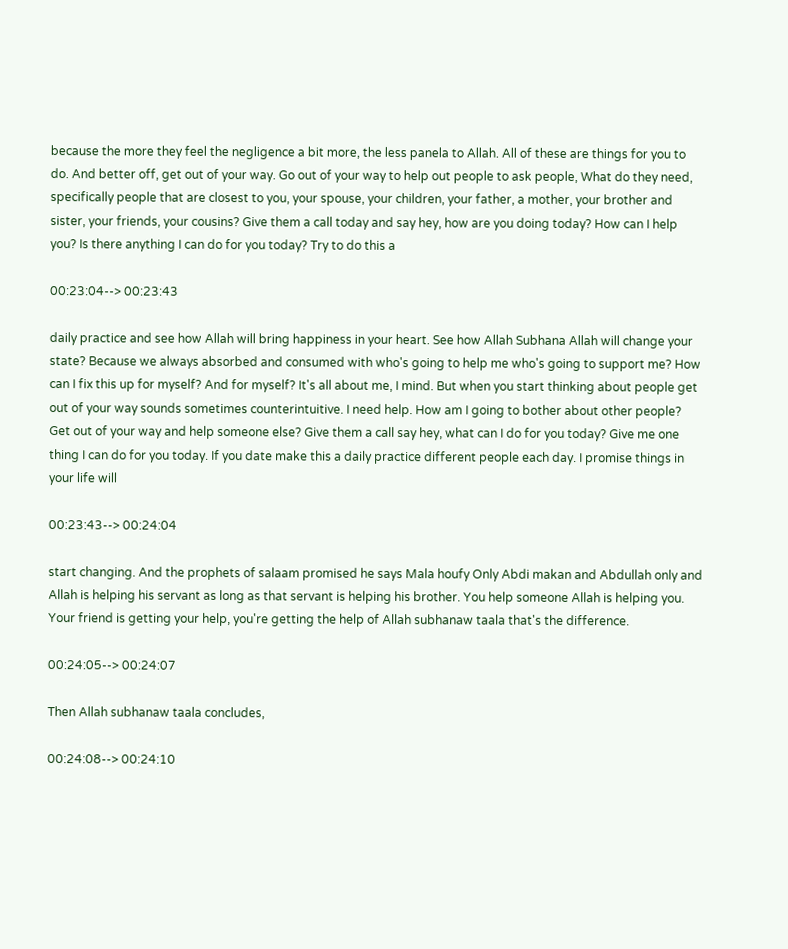because the more they feel the negligence a bit more, the less panela to Allah. All of these are things for you to do. And better off, get out of your way. Go out of your way to help out people to ask people, What do they need, specifically people that are closest to you, your spouse, your children, your father, a mother, your brother and sister, your friends, your cousins? Give them a call today and say hey, how are you doing today? How can I help you? Is there anything I can do for you today? Try to do this a

00:23:04--> 00:23:43

daily practice and see how Allah will bring happiness in your heart. See how Allah Subhana Allah will change your state? Because we always absorbed and consumed with who's going to help me who's going to support me? How can I fix this up for myself? And for myself? It's all about me, I mind. But when you start thinking about people get out of your way sounds sometimes counterintuitive. I need help. How am I going to bother about other people? Get out of your way and help someone else? Give them a call say hey, what can I do for you today? Give me one thing I can do for you today. If you date make this a daily practice different people each day. I promise things in your life will

00:23:43--> 00:24:04

start changing. And the prophets of salaam promised he says Mala houfy Only Abdi makan and Abdullah only and Allah is helping his servant as long as that servant is helping his brother. You help someone Allah is helping you. Your friend is getting your help, you're getting the help of Allah subhanaw taala that's the difference.

00:24:05--> 00:24:07

Then Allah subhanaw taala concludes,

00:24:08--> 00:24:10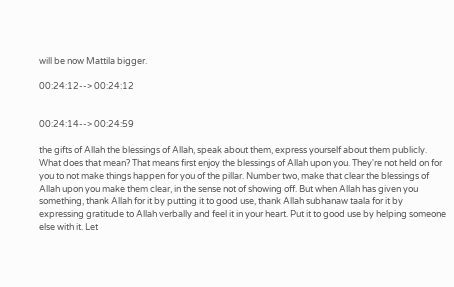will be now Mattila bigger.

00:24:12--> 00:24:12


00:24:14--> 00:24:59

the gifts of Allah the blessings of Allah, speak about them, express yourself about them publicly. What does that mean? That means first enjoy the blessings of Allah upon you. They're not held on for you to not make things happen for you of the pillar. Number two, make that clear the blessings of Allah upon you make them clear, in the sense not of showing off. But when Allah has given you something, thank Allah for it by putting it to good use, thank Allah subhanaw taala for it by expressing gratitude to Allah verbally and feel it in your heart. Put it to good use by helping someone else with it. Let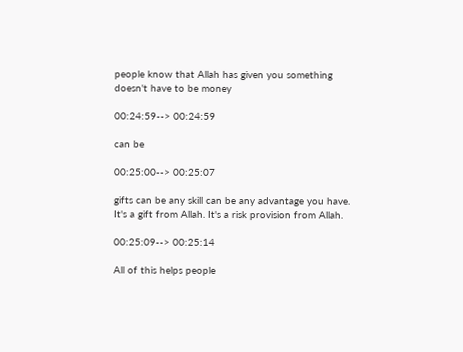people know that Allah has given you something doesn't have to be money

00:24:59--> 00:24:59

can be

00:25:00--> 00:25:07

gifts can be any skill can be any advantage you have. It's a gift from Allah. It's a risk provision from Allah.

00:25:09--> 00:25:14

All of this helps people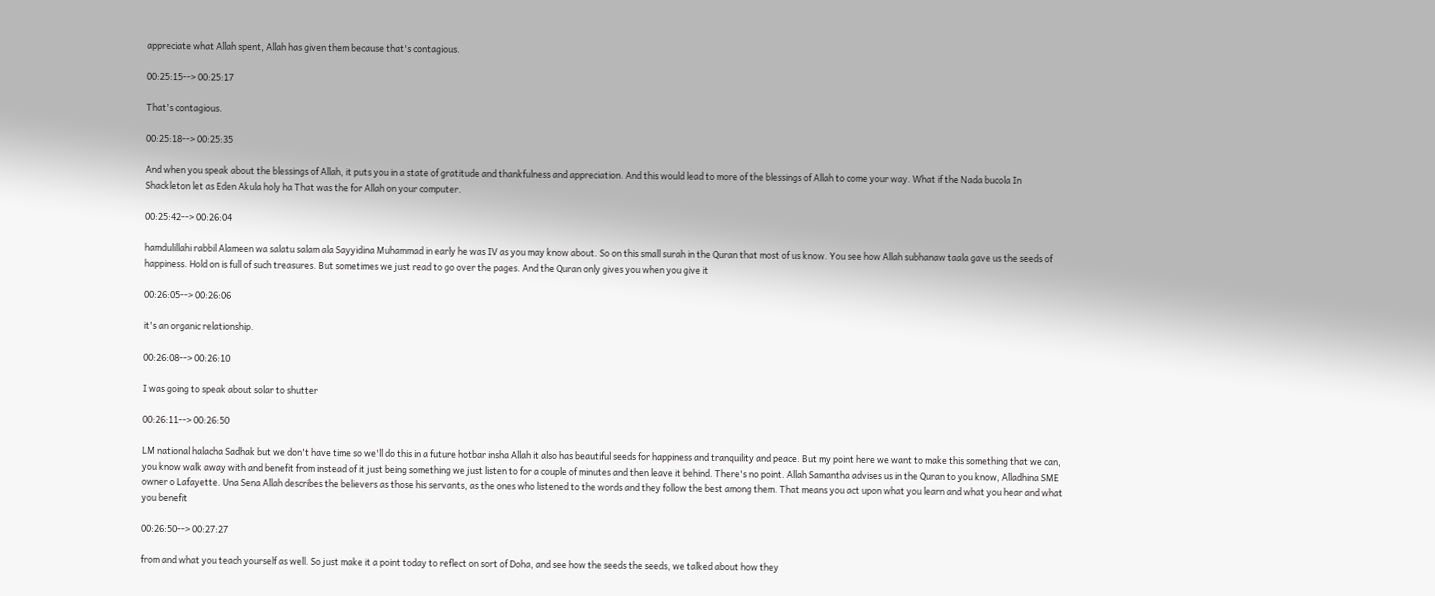appreciate what Allah spent, Allah has given them because that's contagious.

00:25:15--> 00:25:17

That's contagious.

00:25:18--> 00:25:35

And when you speak about the blessings of Allah, it puts you in a state of gratitude and thankfulness and appreciation. And this would lead to more of the blessings of Allah to come your way. What if the Nada bucola In Shackleton let as Eden Akula holy ha That was the for Allah on your computer.

00:25:42--> 00:26:04

hamdulillahi rabbil Alameen wa salatu salam ala Sayyidina Muhammad in early he was IV as you may know about. So on this small surah in the Quran that most of us know. You see how Allah subhanaw taala gave us the seeds of happiness. Hold on is full of such treasures. But sometimes we just read to go over the pages. And the Quran only gives you when you give it

00:26:05--> 00:26:06

it's an organic relationship.

00:26:08--> 00:26:10

I was going to speak about solar to shutter

00:26:11--> 00:26:50

LM national halacha Sadhak but we don't have time so we'll do this in a future hotbar insha Allah it also has beautiful seeds for happiness and tranquility and peace. But my point here we want to make this something that we can, you know walk away with and benefit from instead of it just being something we just listen to for a couple of minutes and then leave it behind. There's no point. Allah Samantha advises us in the Quran to you know, Alladhina SME owner o Lafayette. Una Sena Allah describes the believers as those his servants, as the ones who listened to the words and they follow the best among them. That means you act upon what you learn and what you hear and what you benefit

00:26:50--> 00:27:27

from and what you teach yourself as well. So just make it a point today to reflect on sort of Doha, and see how the seeds the seeds, we talked about how they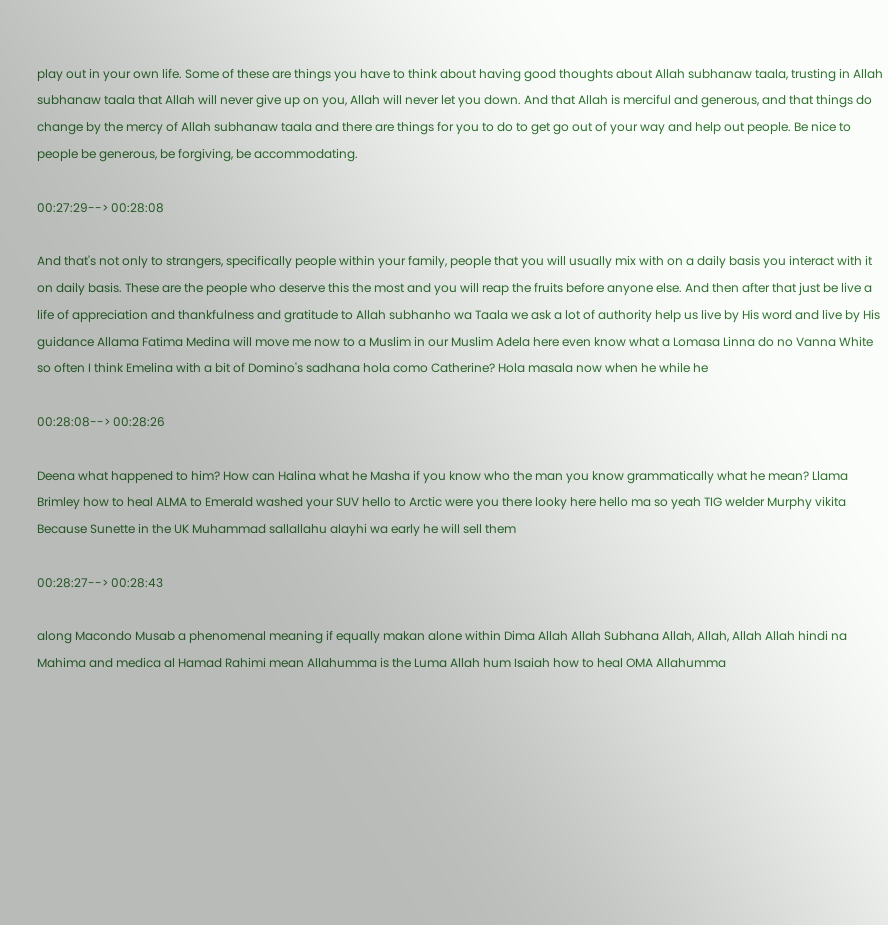play out in your own life. Some of these are things you have to think about having good thoughts about Allah subhanaw taala, trusting in Allah subhanaw taala that Allah will never give up on you, Allah will never let you down. And that Allah is merciful and generous, and that things do change by the mercy of Allah subhanaw taala and there are things for you to do to get go out of your way and help out people. Be nice to people be generous, be forgiving, be accommodating.

00:27:29--> 00:28:08

And that's not only to strangers, specifically people within your family, people that you will usually mix with on a daily basis you interact with it on daily basis. These are the people who deserve this the most and you will reap the fruits before anyone else. And then after that just be live a life of appreciation and thankfulness and gratitude to Allah subhanho wa Taala we ask a lot of authority help us live by His word and live by His guidance Allama Fatima Medina will move me now to a Muslim in our Muslim Adela here even know what a Lomasa Linna do no Vanna White so often I think Emelina with a bit of Domino's sadhana hola como Catherine? Hola masala now when he while he

00:28:08--> 00:28:26

Deena what happened to him? How can Halina what he Masha if you know who the man you know grammatically what he mean? Llama Brimley how to heal ALMA to Emerald washed your SUV hello to Arctic were you there looky here hello ma so yeah TIG welder Murphy vikita Because Sunette in the UK Muhammad sallallahu alayhi wa early he will sell them

00:28:27--> 00:28:43

along Macondo Musab a phenomenal meaning if equally makan alone within Dima Allah Allah Subhana Allah, Allah, Allah Allah hindi na Mahima and medica al Hamad Rahimi mean Allahumma is the Luma Allah hum Isaiah how to heal OMA Allahumma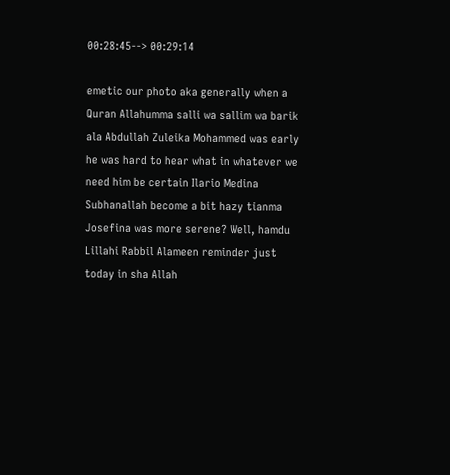00:28:45--> 00:29:14

emetic our photo aka generally when a Quran Allahumma salli wa sallim wa barik ala Abdullah Zuleika Mohammed was early he was hard to hear what in whatever we need him be certain Ilario Medina Subhanallah become a bit hazy tianma Josefina was more serene? Well, hamdu Lillahi Rabbil Alameen reminder just today in sha Allah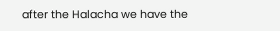after the Halacha we have the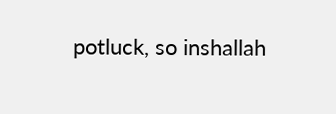potluck, so inshallah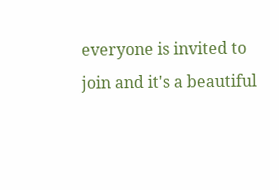everyone is invited to join and it's a beautiful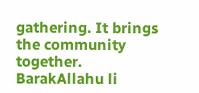gathering. It brings the community together. BarakAllahu li